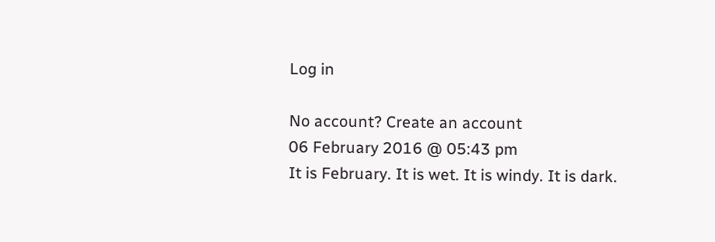Log in

No account? Create an account
06 February 2016 @ 05:43 pm
It is February. It is wet. It is windy. It is dark.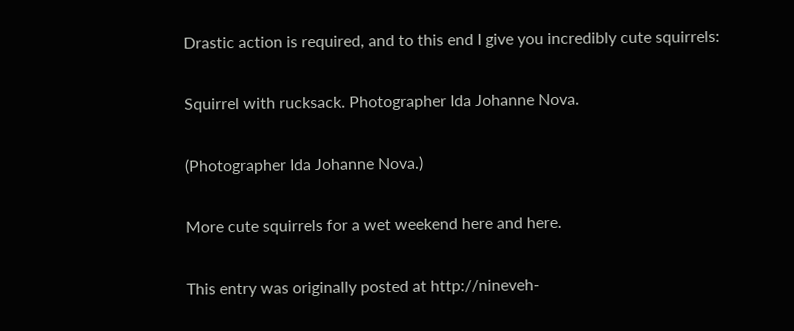Drastic action is required, and to this end I give you incredibly cute squirrels:

Squirrel with rucksack. Photographer Ida Johanne Nova.

(Photographer Ida Johanne Nova.)

More cute squirrels for a wet weekend here and here.

This entry was originally posted at http://nineveh-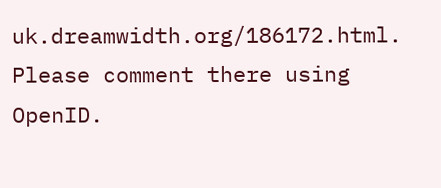uk.dreamwidth.org/186172.html. Please comment there using OpenID.